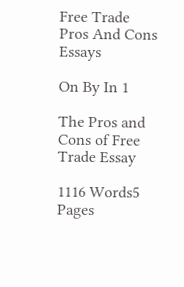Free Trade Pros And Cons Essays

On By In 1

The Pros and Cons of Free Trade Essay

1116 Words5 Pages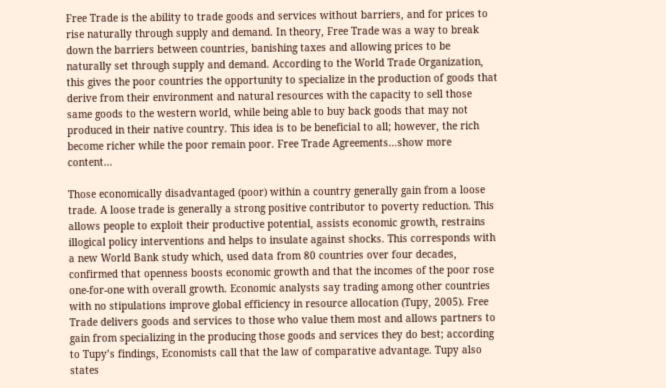Free Trade is the ability to trade goods and services without barriers, and for prices to rise naturally through supply and demand. In theory, Free Trade was a way to break down the barriers between countries, banishing taxes and allowing prices to be naturally set through supply and demand. According to the World Trade Organization, this gives the poor countries the opportunity to specialize in the production of goods that derive from their environment and natural resources with the capacity to sell those same goods to the western world, while being able to buy back goods that may not produced in their native country. This idea is to be beneficial to all; however, the rich become richer while the poor remain poor. Free Trade Agreements…show more content…

Those economically disadvantaged (poor) within a country generally gain from a loose trade. A loose trade is generally a strong positive contributor to poverty reduction. This allows people to exploit their productive potential, assists economic growth, restrains illogical policy interventions and helps to insulate against shocks. This corresponds with a new World Bank study which, used data from 80 countries over four decades, confirmed that openness boosts economic growth and that the incomes of the poor rose one-for-one with overall growth. Economic analysts say trading among other countries with no stipulations improve global efficiency in resource allocation (Tupy, 2005). Free Trade delivers goods and services to those who value them most and allows partners to gain from specializing in the producing those goods and services they do best; according to Tupy’s findings, Economists call that the law of comparative advantage. Tupy also states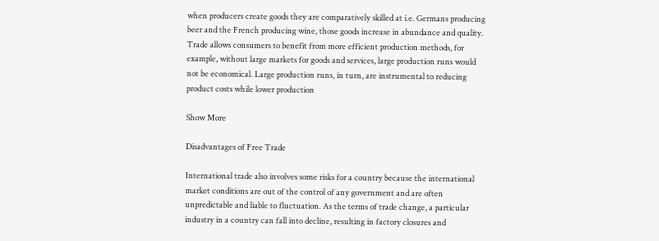when producers create goods they are comparatively skilled at i.e. Germans producing beer and the French producing wine, those goods increase in abundance and quality. Trade allows consumers to benefit from more efficient production methods, for example, without large markets for goods and services, large production runs would not be economical. Large production runs, in turn, are instrumental to reducing product costs while lower production

Show More

Disadvantages of Free Trade

International trade also involves some risks for a country because the international market conditions are out of the control of any government and are often unpredictable and liable to fluctuation. As the terms of trade change, a particular industry in a country can fall into decline, resulting in factory closures and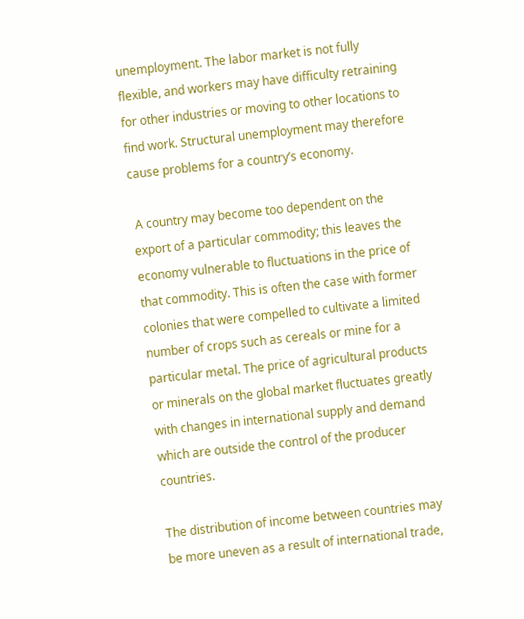unemployment. The labor market is not fully flexible, and workers may have difficulty retraining for other industries or moving to other locations to find work. Structural unemployment may therefore cause problems for a country’s economy.

 A country may become too dependent on the export of a particular commodity; this leaves the economy vulnerable to fluctuations in the price of that commodity. This is often the case with former colonies that were compelled to cultivate a limited number of crops such as cereals or mine for a particular metal. The price of agricultural products or minerals on the global market fluctuates greatly with changes in international supply and demand which are outside the control of the producer countries.

The distribution of income between countries may be more uneven as a result of international trade,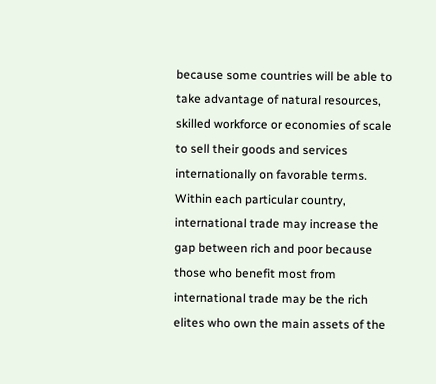because some countries will be able to take advantage of natural resources, skilled workforce or economies of scale to sell their goods and services internationally on favorable terms. Within each particular country, international trade may increase the gap between rich and poor because those who benefit most from international trade may be the rich elites who own the main assets of the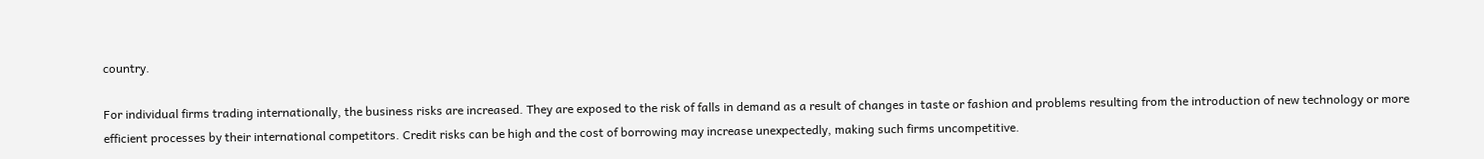country.

For individual firms trading internationally, the business risks are increased. They are exposed to the risk of falls in demand as a result of changes in taste or fashion and problems resulting from the introduction of new technology or more efficient processes by their international competitors. Credit risks can be high and the cost of borrowing may increase unexpectedly, making such firms uncompetitive.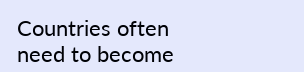Countries often need to become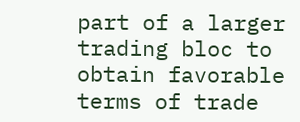part of a larger trading bloc to obtain favorable terms of trade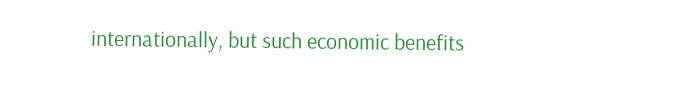internationally, but such economic benefits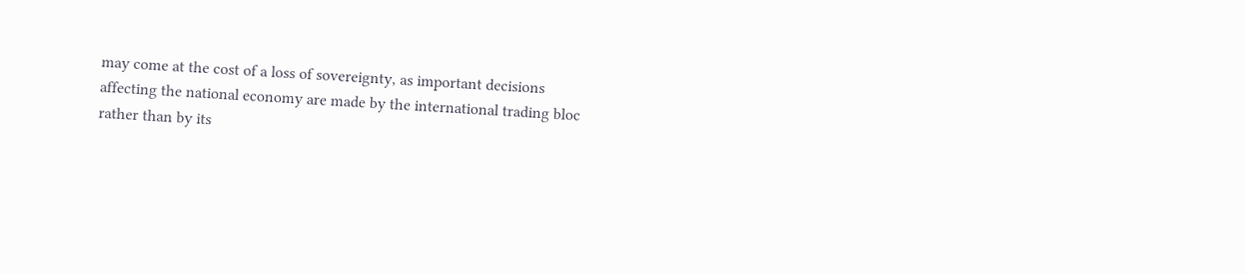may come at the cost of a loss of sovereignty, as important decisions affecting the national economy are made by the international trading bloc rather than by its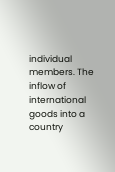individual members. The inflow of international goods into a country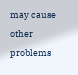may cause other problems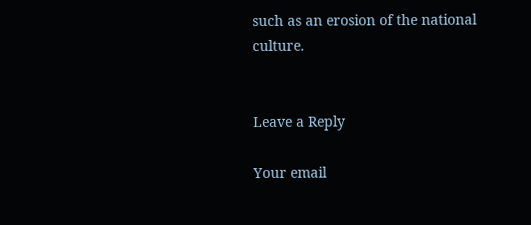such as an erosion of the national culture.


Leave a Reply

Your email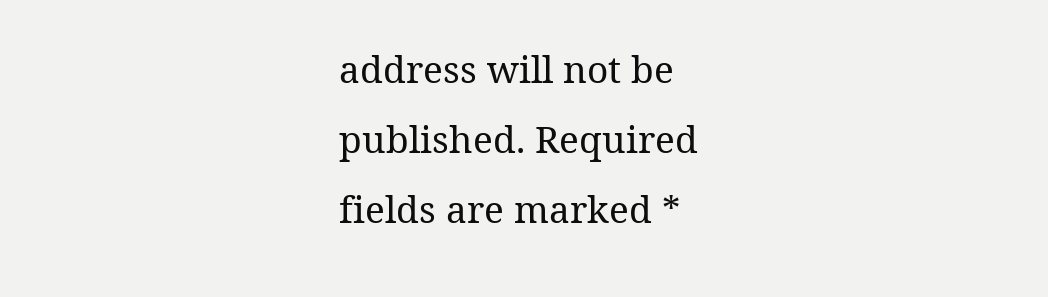address will not be published. Required fields are marked *